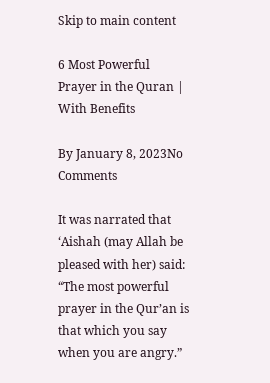Skip to main content

6 Most Powerful Prayer in the Quran | With Benefits

By January 8, 2023No Comments

It was narrated that ‘Aishah (may Allah be pleased with her) said: “The most powerful prayer in the Qur’an is that which you say when you are angry.”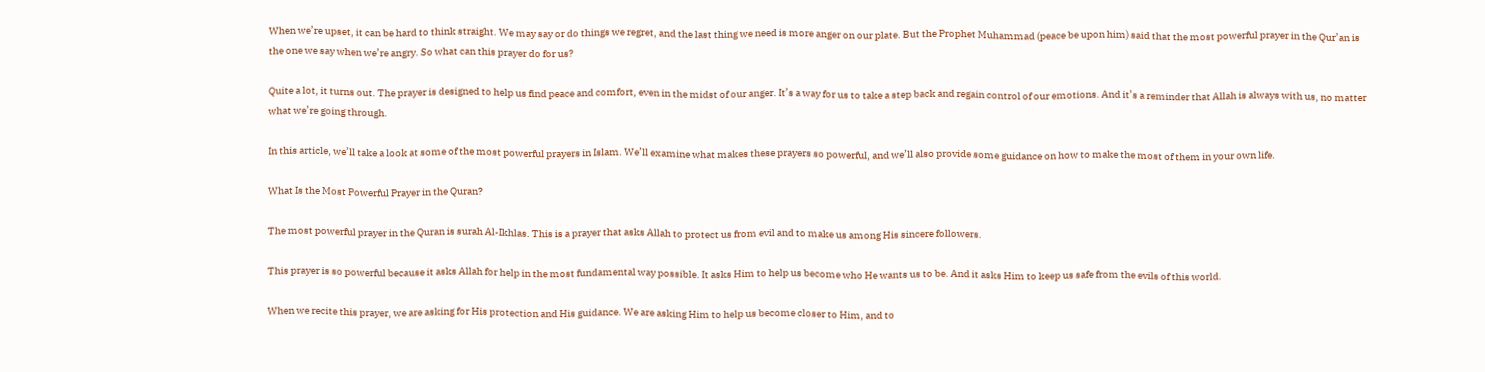When we’re upset, it can be hard to think straight. We may say or do things we regret, and the last thing we need is more anger on our plate. But the Prophet Muhammad (peace be upon him) said that the most powerful prayer in the Qur’an is the one we say when we’re angry. So what can this prayer do for us?

Quite a lot, it turns out. The prayer is designed to help us find peace and comfort, even in the midst of our anger. It’s a way for us to take a step back and regain control of our emotions. And it’s a reminder that Allah is always with us, no matter what we’re going through.

In this article, we’ll take a look at some of the most powerful prayers in Islam. We’ll examine what makes these prayers so powerful, and we’ll also provide some guidance on how to make the most of them in your own life.

What Is the Most Powerful Prayer in the Quran?

The most powerful prayer in the Quran is surah Al-Ikhlas. This is a prayer that asks Allah to protect us from evil and to make us among His sincere followers.

This prayer is so powerful because it asks Allah for help in the most fundamental way possible. It asks Him to help us become who He wants us to be. And it asks Him to keep us safe from the evils of this world.

When we recite this prayer, we are asking for His protection and His guidance. We are asking Him to help us become closer to Him, and to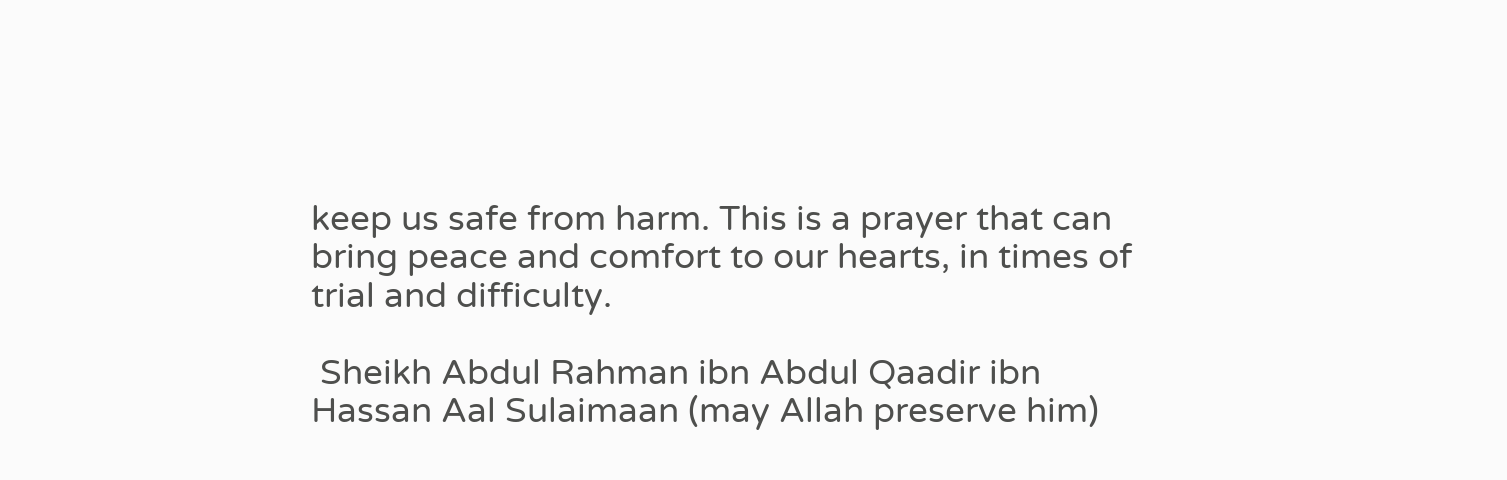keep us safe from harm. This is a prayer that can bring peace and comfort to our hearts, in times of trial and difficulty.

 Sheikh Abdul Rahman ibn Abdul Qaadir ibn Hassan Aal Sulaimaan (may Allah preserve him)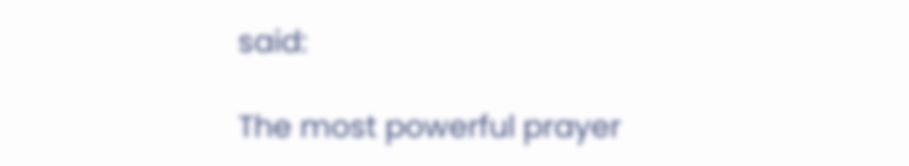said:

The most powerful prayer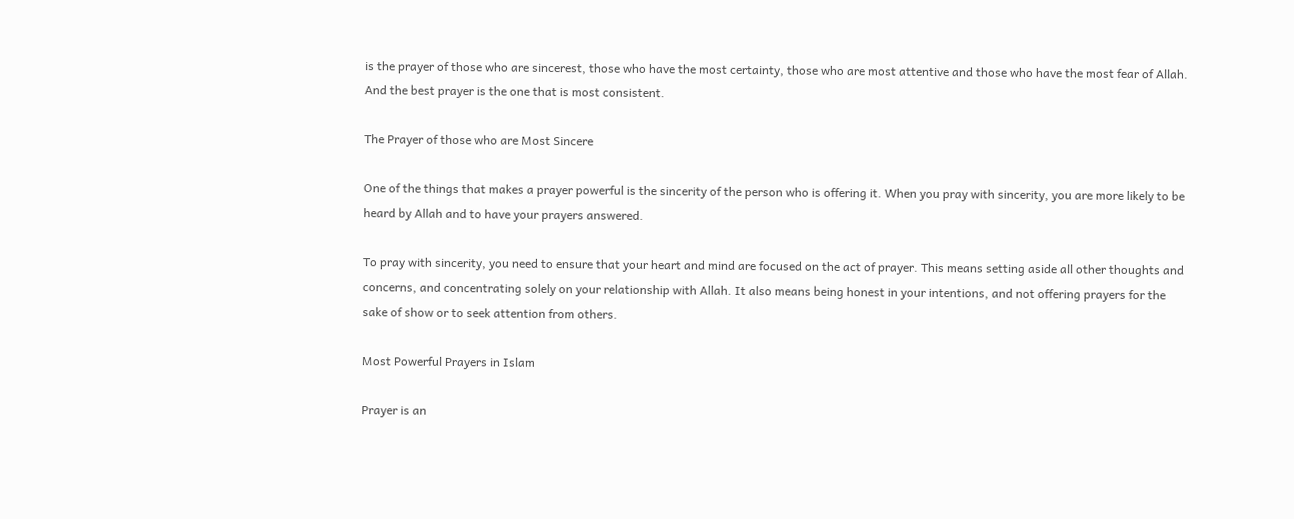is the prayer of those who are sincerest, those who have the most certainty, those who are most attentive and those who have the most fear of Allah. And the best prayer is the one that is most consistent.

The Prayer of those who are Most Sincere

One of the things that makes a prayer powerful is the sincerity of the person who is offering it. When you pray with sincerity, you are more likely to be heard by Allah and to have your prayers answered.

To pray with sincerity, you need to ensure that your heart and mind are focused on the act of prayer. This means setting aside all other thoughts and concerns, and concentrating solely on your relationship with Allah. It also means being honest in your intentions, and not offering prayers for the sake of show or to seek attention from others.

Most Powerful Prayers in Islam

Prayer is an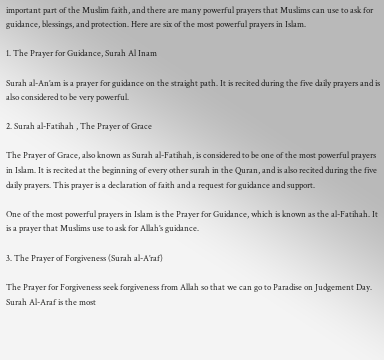important part of the Muslim faith, and there are many powerful prayers that Muslims can use to ask for guidance, blessings, and protection. Here are six of the most powerful prayers in Islam.

1. The Prayer for Guidance, Surah Al Inam

Surah al-An’am is a prayer for guidance on the straight path. It is recited during the five daily prayers and is also considered to be very powerful.

2. Surah al-Fatihah , The Prayer of Grace

The Prayer of Grace, also known as Surah al-Fatihah, is considered to be one of the most powerful prayers in Islam. It is recited at the beginning of every other surah in the Quran, and is also recited during the five daily prayers. This prayer is a declaration of faith and a request for guidance and support.

One of the most powerful prayers in Islam is the Prayer for Guidance, which is known as the al-Fatihah. It is a prayer that Muslims use to ask for Allah’s guidance.

3. The Prayer of Forgiveness (Surah al-A’raf)

The Prayer for Forgiveness seek forgiveness from Allah so that we can go to Paradise on Judgement Day. Surah Al-Araf is the most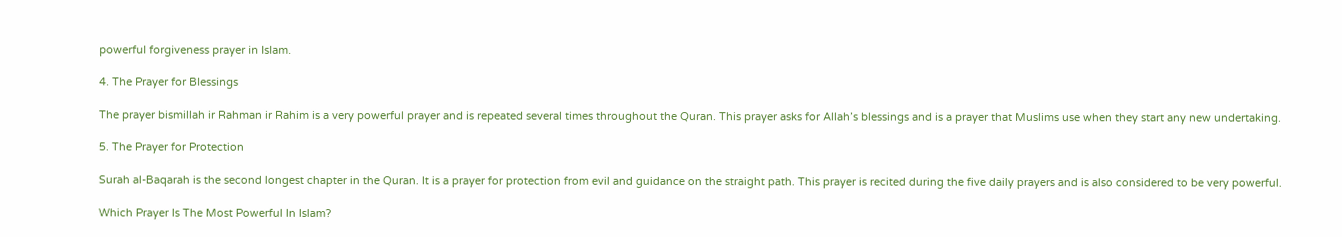powerful forgiveness prayer in Islam.

4. The Prayer for Blessings

The prayer bismillah ir Rahman ir Rahim is a very powerful prayer and is repeated several times throughout the Quran. This prayer asks for Allah’s blessings and is a prayer that Muslims use when they start any new undertaking.

5. The Prayer for Protection

Surah al-Baqarah is the second longest chapter in the Quran. It is a prayer for protection from evil and guidance on the straight path. This prayer is recited during the five daily prayers and is also considered to be very powerful.

Which Prayer Is The Most Powerful In Islam?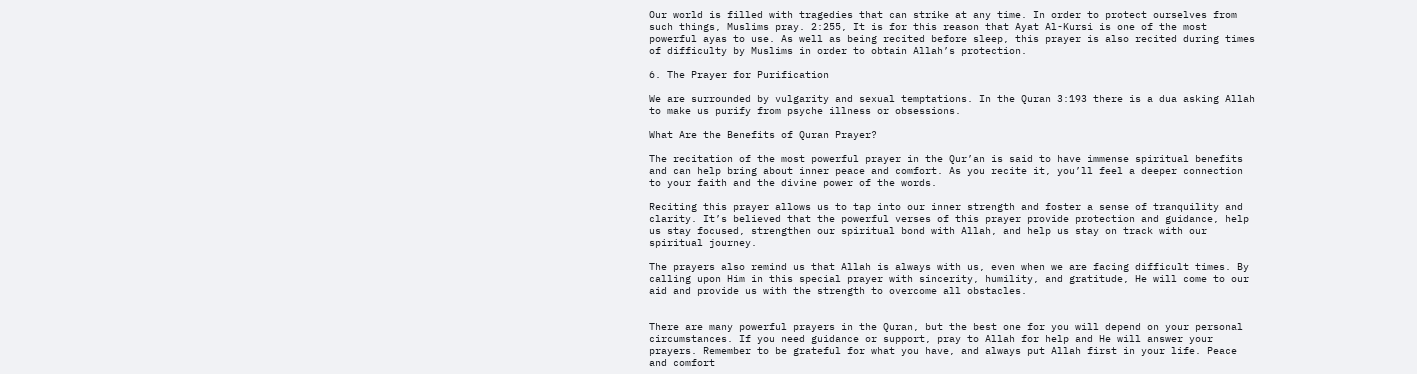Our world is filled with tragedies that can strike at any time. In order to protect ourselves from such things, Muslims pray. 2:255, It is for this reason that Ayat Al-Kursi is one of the most powerful ayas to use. As well as being recited before sleep, this prayer is also recited during times of difficulty by Muslims in order to obtain Allah’s protection.

6. The Prayer for Purification

We are surrounded by vulgarity and sexual temptations. In the Quran 3:193 there is a dua asking Allah to make us purify from psyche illness or obsessions.

What Are the Benefits of Quran Prayer?

The recitation of the most powerful prayer in the Qur’an is said to have immense spiritual benefits and can help bring about inner peace and comfort. As you recite it, you’ll feel a deeper connection to your faith and the divine power of the words.

Reciting this prayer allows us to tap into our inner strength and foster a sense of tranquility and clarity. It’s believed that the powerful verses of this prayer provide protection and guidance, help us stay focused, strengthen our spiritual bond with Allah, and help us stay on track with our spiritual journey.

The prayers also remind us that Allah is always with us, even when we are facing difficult times. By calling upon Him in this special prayer with sincerity, humility, and gratitude, He will come to our aid and provide us with the strength to overcome all obstacles.


There are many powerful prayers in the Quran, but the best one for you will depend on your personal circumstances. If you need guidance or support, pray to Allah for help and He will answer your prayers. Remember to be grateful for what you have, and always put Allah first in your life. Peace and comfort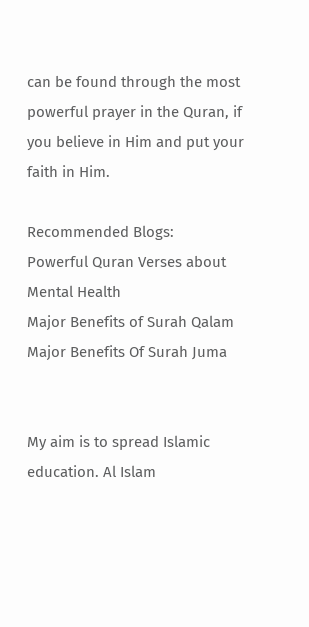can be found through the most powerful prayer in the Quran, if you believe in Him and put your faith in Him.

Recommended Blogs:
Powerful Quran Verses about Mental Health
Major Benefits of Surah Qalam
Major Benefits Of Surah Juma


My aim is to spread Islamic education. Al Islam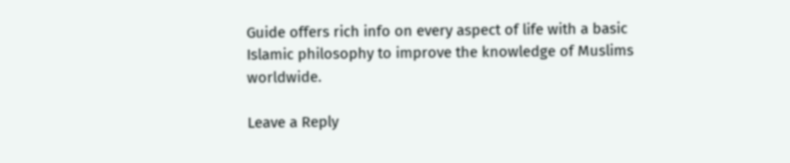Guide offers rich info on every aspect of life with a basic Islamic philosophy to improve the knowledge of Muslims worldwide.

Leave a Reply